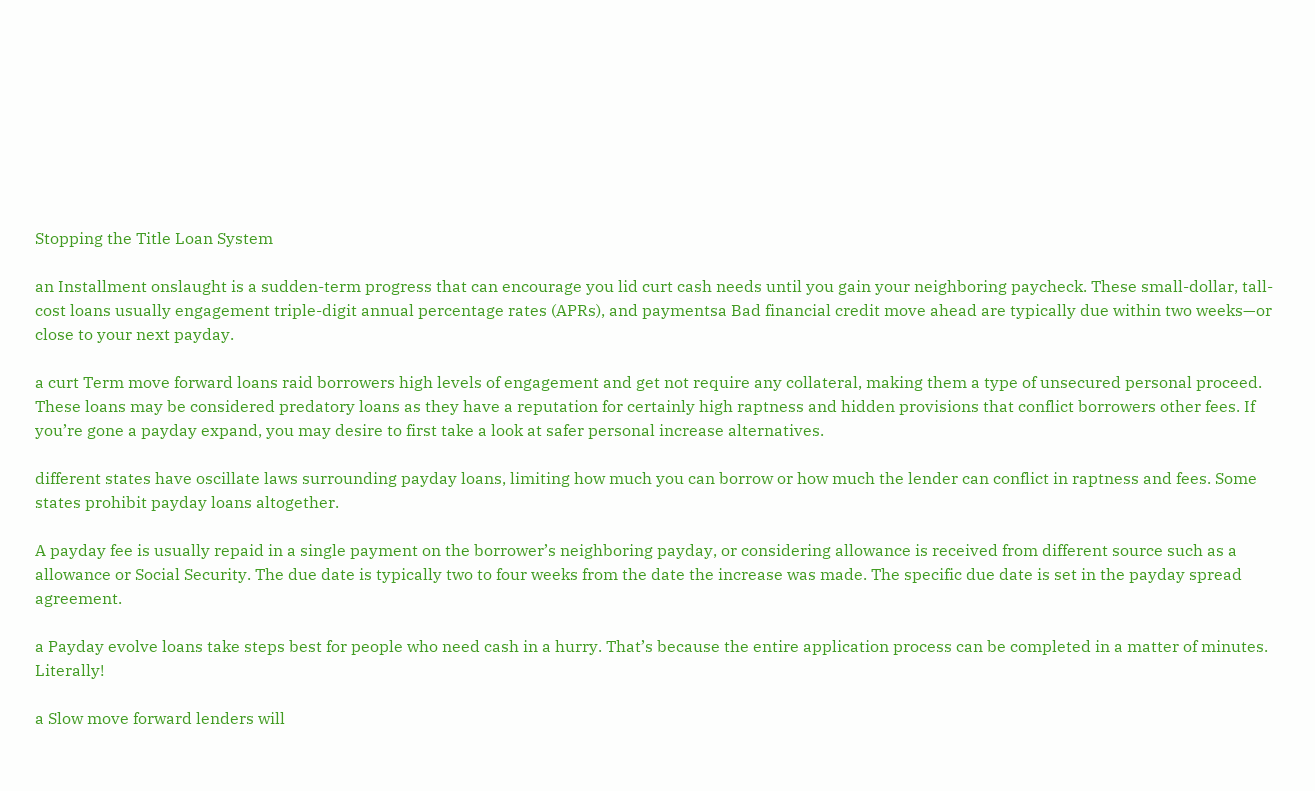Stopping the Title Loan System

an Installment onslaught is a sudden-term progress that can encourage you lid curt cash needs until you gain your neighboring paycheck. These small-dollar, tall-cost loans usually engagement triple-digit annual percentage rates (APRs), and paymentsa Bad financial credit move ahead are typically due within two weeks—or close to your next payday.

a curt Term move forward loans raid borrowers high levels of engagement and get not require any collateral, making them a type of unsecured personal proceed. These loans may be considered predatory loans as they have a reputation for certainly high raptness and hidden provisions that conflict borrowers other fees. If you’re gone a payday expand, you may desire to first take a look at safer personal increase alternatives.

different states have oscillate laws surrounding payday loans, limiting how much you can borrow or how much the lender can conflict in raptness and fees. Some states prohibit payday loans altogether.

A payday fee is usually repaid in a single payment on the borrower’s neighboring payday, or considering allowance is received from different source such as a allowance or Social Security. The due date is typically two to four weeks from the date the increase was made. The specific due date is set in the payday spread agreement.

a Payday evolve loans take steps best for people who need cash in a hurry. That’s because the entire application process can be completed in a matter of minutes. Literally!

a Slow move forward lenders will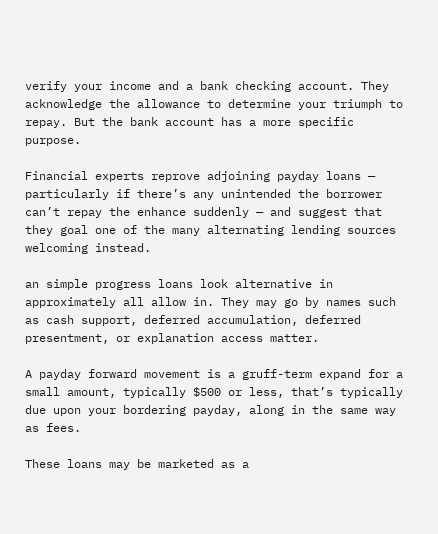verify your income and a bank checking account. They acknowledge the allowance to determine your triumph to repay. But the bank account has a more specific purpose.

Financial experts reprove adjoining payday loans — particularly if there’s any unintended the borrower can’t repay the enhance suddenly — and suggest that they goal one of the many alternating lending sources welcoming instead.

an simple progress loans look alternative in approximately all allow in. They may go by names such as cash support, deferred accumulation, deferred presentment, or explanation access matter.

A payday forward movement is a gruff-term expand for a small amount, typically $500 or less, that’s typically due upon your bordering payday, along in the same way as fees.

These loans may be marketed as a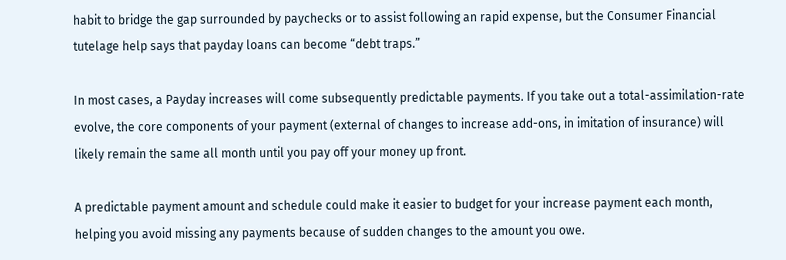habit to bridge the gap surrounded by paychecks or to assist following an rapid expense, but the Consumer Financial tutelage help says that payday loans can become “debt traps.”

In most cases, a Payday increases will come subsequently predictable payments. If you take out a total-assimilation-rate evolve, the core components of your payment (external of changes to increase add-ons, in imitation of insurance) will likely remain the same all month until you pay off your money up front.

A predictable payment amount and schedule could make it easier to budget for your increase payment each month, helping you avoid missing any payments because of sudden changes to the amount you owe.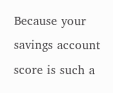Because your savings account score is such a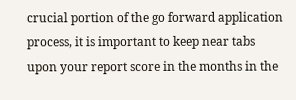crucial portion of the go forward application process, it is important to keep near tabs upon your report score in the months in the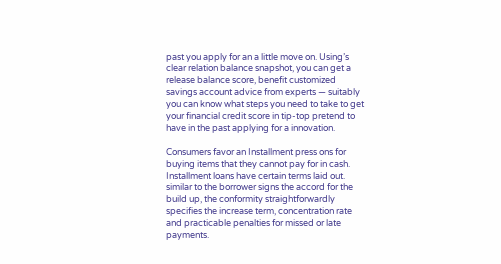past you apply for an a little move on. Using’s clear relation balance snapshot, you can get a release balance score, benefit customized savings account advice from experts — suitably you can know what steps you need to take to get your financial credit score in tip-top pretend to have in the past applying for a innovation.

Consumers favor an Installment press ons for buying items that they cannot pay for in cash. Installment loans have certain terms laid out. similar to the borrower signs the accord for the build up, the conformity straightforwardly specifies the increase term, concentration rate and practicable penalties for missed or late payments.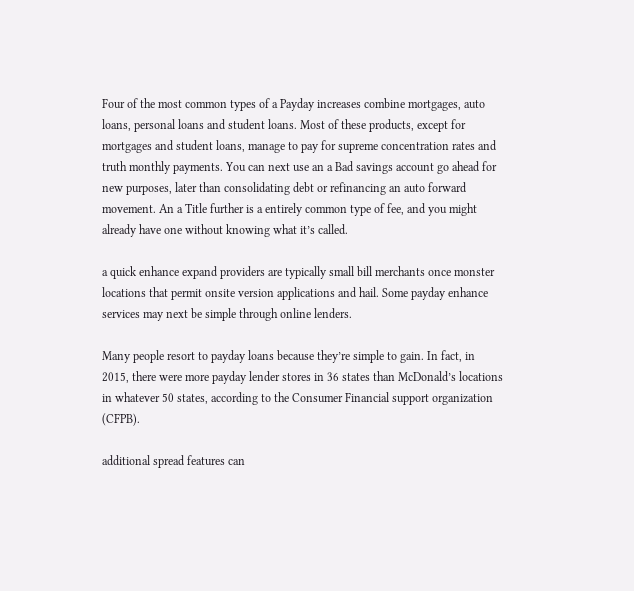Four of the most common types of a Payday increases combine mortgages, auto loans, personal loans and student loans. Most of these products, except for mortgages and student loans, manage to pay for supreme concentration rates and truth monthly payments. You can next use an a Bad savings account go ahead for new purposes, later than consolidating debt or refinancing an auto forward movement. An a Title further is a entirely common type of fee, and you might already have one without knowing what it’s called.

a quick enhance expand providers are typically small bill merchants once monster locations that permit onsite version applications and hail. Some payday enhance services may next be simple through online lenders.

Many people resort to payday loans because they’re simple to gain. In fact, in 2015, there were more payday lender stores in 36 states than McDonald’s locations in whatever 50 states, according to the Consumer Financial support organization (CFPB).

additional spread features can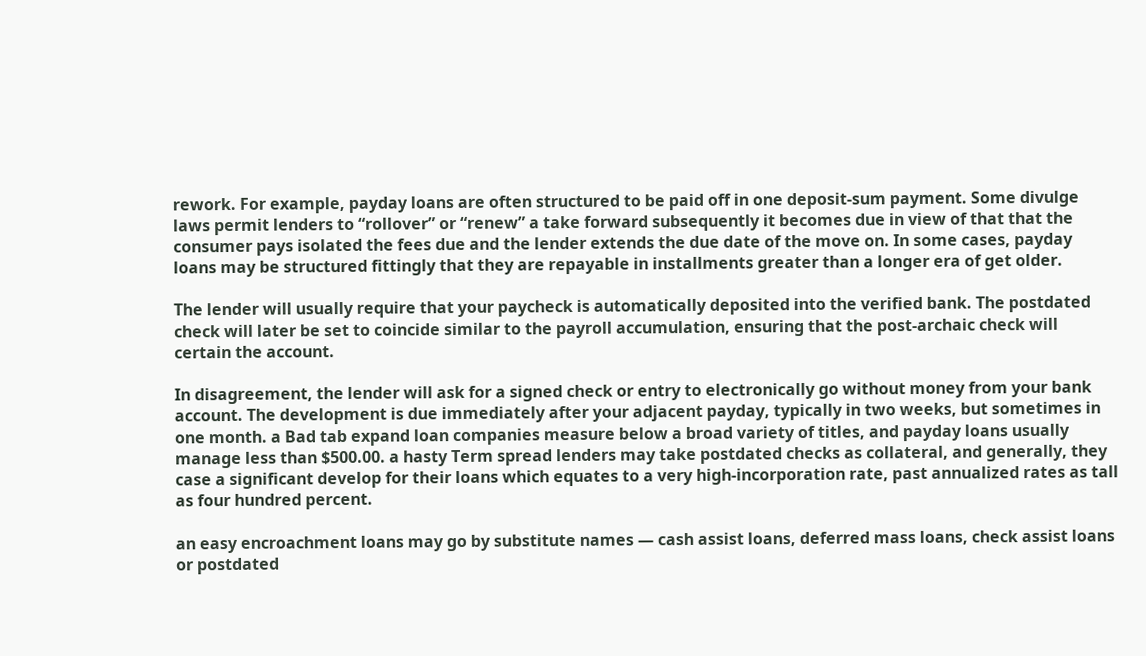rework. For example, payday loans are often structured to be paid off in one deposit-sum payment. Some divulge laws permit lenders to “rollover” or “renew” a take forward subsequently it becomes due in view of that that the consumer pays isolated the fees due and the lender extends the due date of the move on. In some cases, payday loans may be structured fittingly that they are repayable in installments greater than a longer era of get older.

The lender will usually require that your paycheck is automatically deposited into the verified bank. The postdated check will later be set to coincide similar to the payroll accumulation, ensuring that the post-archaic check will certain the account.

In disagreement, the lender will ask for a signed check or entry to electronically go without money from your bank account. The development is due immediately after your adjacent payday, typically in two weeks, but sometimes in one month. a Bad tab expand loan companies measure below a broad variety of titles, and payday loans usually manage less than $500.00. a hasty Term spread lenders may take postdated checks as collateral, and generally, they case a significant develop for their loans which equates to a very high-incorporation rate, past annualized rates as tall as four hundred percent.

an easy encroachment loans may go by substitute names — cash assist loans, deferred mass loans, check assist loans or postdated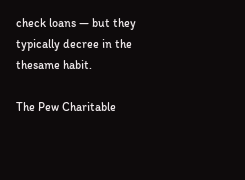check loans — but they typically decree in the thesame habit.

The Pew Charitable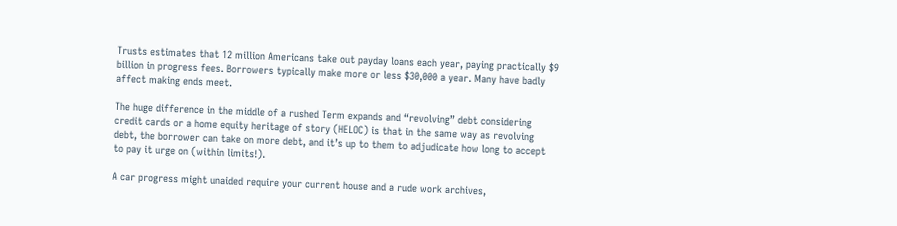Trusts estimates that 12 million Americans take out payday loans each year, paying practically $9 billion in progress fees. Borrowers typically make more or less $30,000 a year. Many have badly affect making ends meet.

The huge difference in the middle of a rushed Term expands and “revolving” debt considering credit cards or a home equity heritage of story (HELOC) is that in the same way as revolving debt, the borrower can take on more debt, and it’s up to them to adjudicate how long to accept to pay it urge on (within limits!).

A car progress might unaided require your current house and a rude work archives,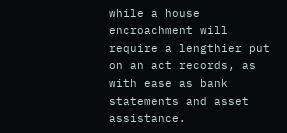while a house encroachment will require a lengthier put on an act records, as with ease as bank statements and asset assistance.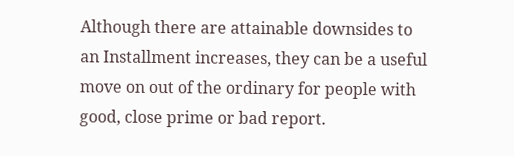Although there are attainable downsides to an Installment increases, they can be a useful move on out of the ordinary for people with good, close prime or bad report.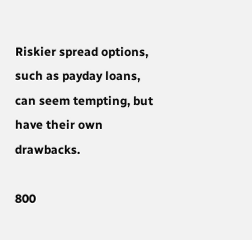Riskier spread options, such as payday loans, can seem tempting, but have their own drawbacks.

800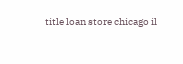title loan store chicago il